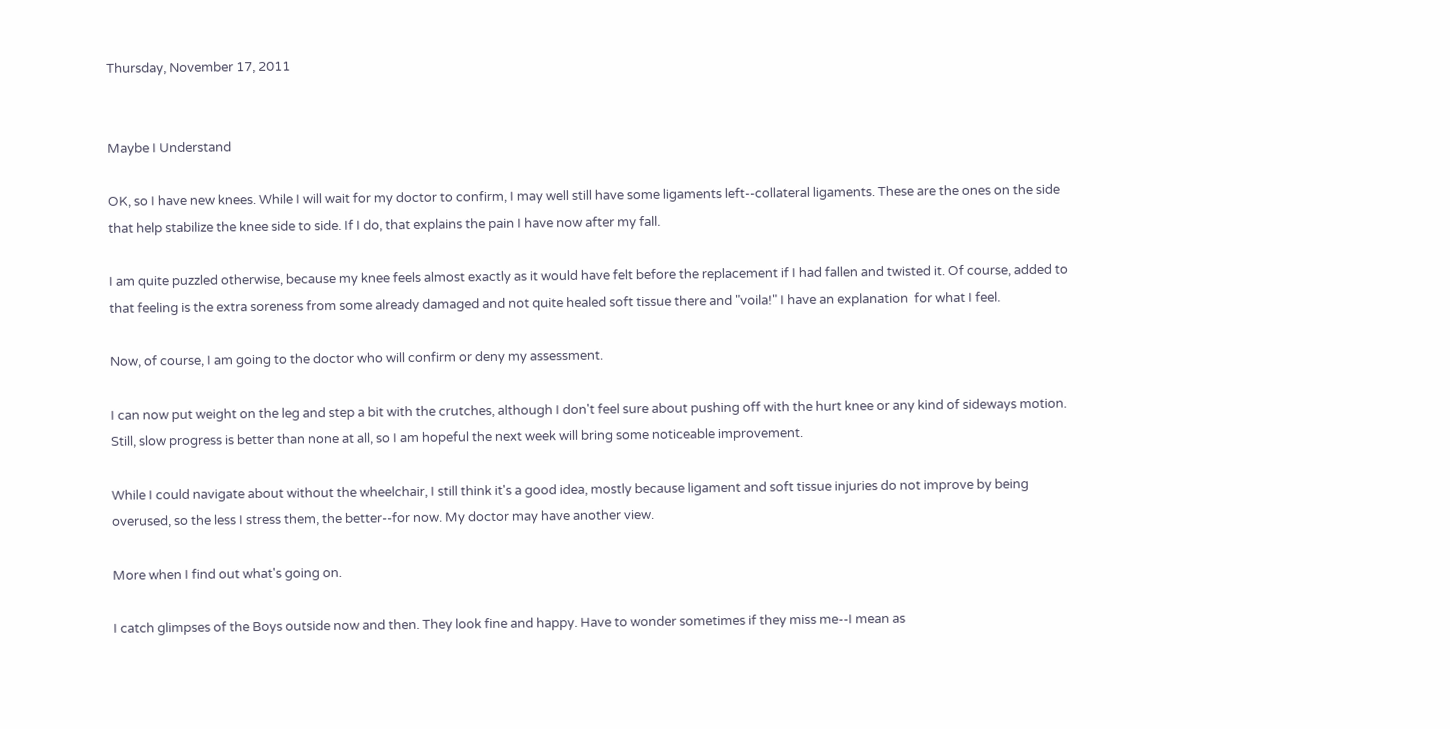Thursday, November 17, 2011


Maybe I Understand

OK, so I have new knees. While I will wait for my doctor to confirm, I may well still have some ligaments left--collateral ligaments. These are the ones on the side that help stabilize the knee side to side. If I do, that explains the pain I have now after my fall.

I am quite puzzled otherwise, because my knee feels almost exactly as it would have felt before the replacement if I had fallen and twisted it. Of course, added to that feeling is the extra soreness from some already damaged and not quite healed soft tissue there and "voila!" I have an explanation  for what I feel.

Now, of course, I am going to the doctor who will confirm or deny my assessment.

I can now put weight on the leg and step a bit with the crutches, although I don't feel sure about pushing off with the hurt knee or any kind of sideways motion. Still, slow progress is better than none at all, so I am hopeful the next week will bring some noticeable improvement.

While I could navigate about without the wheelchair, I still think it's a good idea, mostly because ligament and soft tissue injuries do not improve by being overused, so the less I stress them, the better--for now. My doctor may have another view.

More when I find out what's going on.

I catch glimpses of the Boys outside now and then. They look fine and happy. Have to wonder sometimes if they miss me--I mean as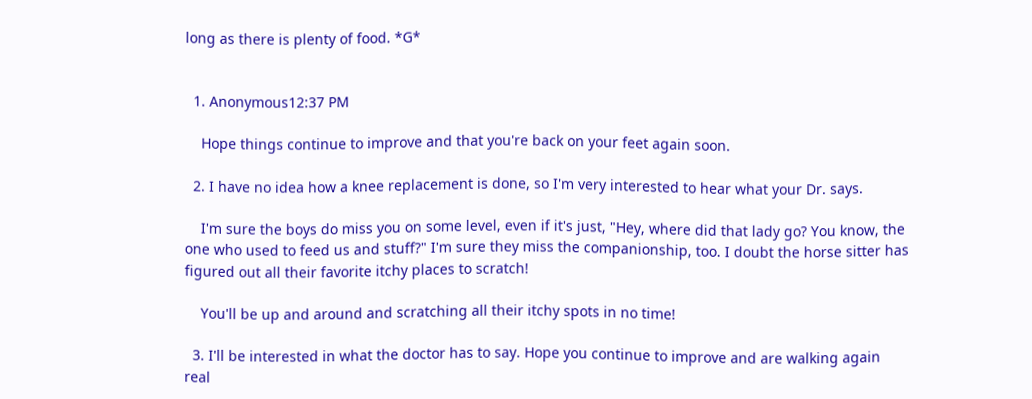long as there is plenty of food. *G*


  1. Anonymous12:37 PM

    Hope things continue to improve and that you're back on your feet again soon.

  2. I have no idea how a knee replacement is done, so I'm very interested to hear what your Dr. says.

    I'm sure the boys do miss you on some level, even if it's just, "Hey, where did that lady go? You know, the one who used to feed us and stuff?" I'm sure they miss the companionship, too. I doubt the horse sitter has figured out all their favorite itchy places to scratch!

    You'll be up and around and scratching all their itchy spots in no time!

  3. I'll be interested in what the doctor has to say. Hope you continue to improve and are walking again real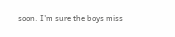soon. I'm sure the boys miss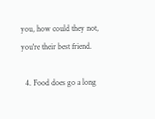you, how could they not, you're their best friend.

  4. Food does go a long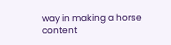way in making a horse content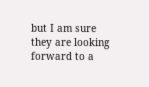but I am sure they are looking forward to a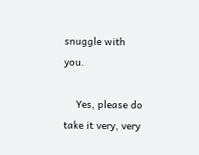snuggle with you.

    Yes, please do take it very, very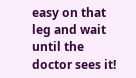easy on that leg and wait until the doctor sees it!